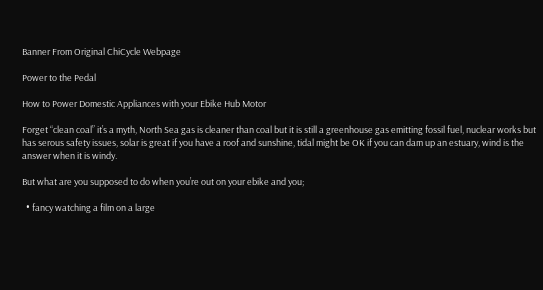Banner From Original ChiCycle Webpage

Power to the Pedal

How to Power Domestic Appliances with your Ebike Hub Motor

Forget “clean coal” it’s a myth, North Sea gas is cleaner than coal but it is still a greenhouse gas emitting fossil fuel, nuclear works but has serous safety issues, solar is great if you have a roof and sunshine, tidal might be OK if you can dam up an estuary, wind is the answer when it is windy.

But what are you supposed to do when you’re out on your ebike and you;

  • fancy watching a film on a large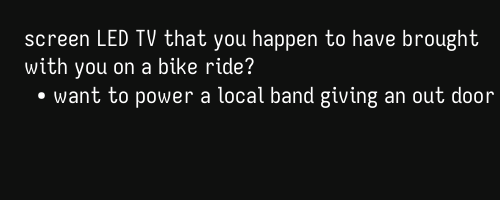screen LED TV that you happen to have brought with you on a bike ride?
  • want to power a local band giving an out door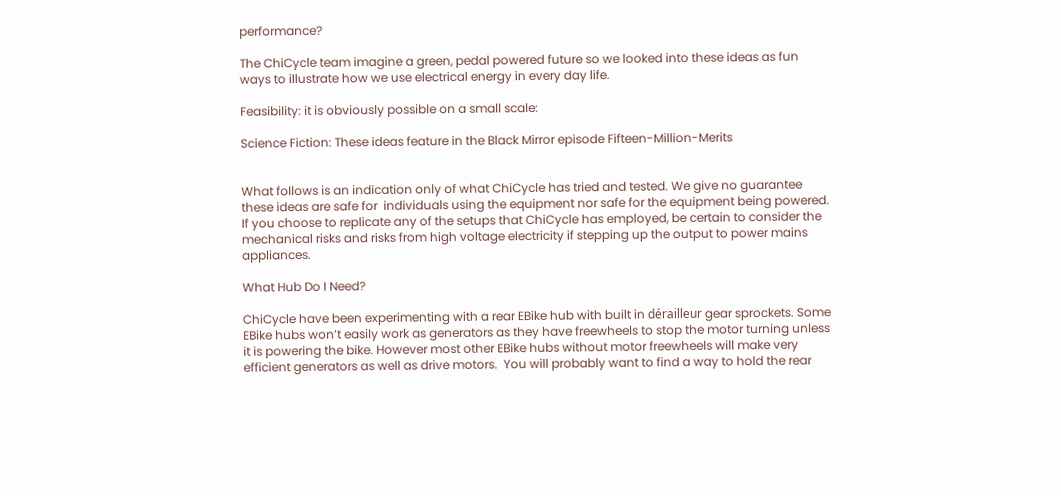performance?

The ChiCycle team imagine a green, pedal powered future so we looked into these ideas as fun ways to illustrate how we use electrical energy in every day life.

Feasibility: it is obviously possible on a small scale:

Science Fiction: These ideas feature in the Black Mirror episode Fifteen-Million-Merits


What follows is an indication only of what ChiCycle has tried and tested. We give no guarantee these ideas are safe for  individuals using the equipment nor safe for the equipment being powered. If you choose to replicate any of the setups that ChiCycle has employed, be certain to consider the mechanical risks and risks from high voltage electricity if stepping up the output to power mains appliances.

What Hub Do I Need?

ChiCycle have been experimenting with a rear EBike hub with built in dérailleur gear sprockets. Some EBike hubs won’t easily work as generators as they have freewheels to stop the motor turning unless it is powering the bike. However most other EBike hubs without motor freewheels will make very efficient generators as well as drive motors.  You will probably want to find a way to hold the rear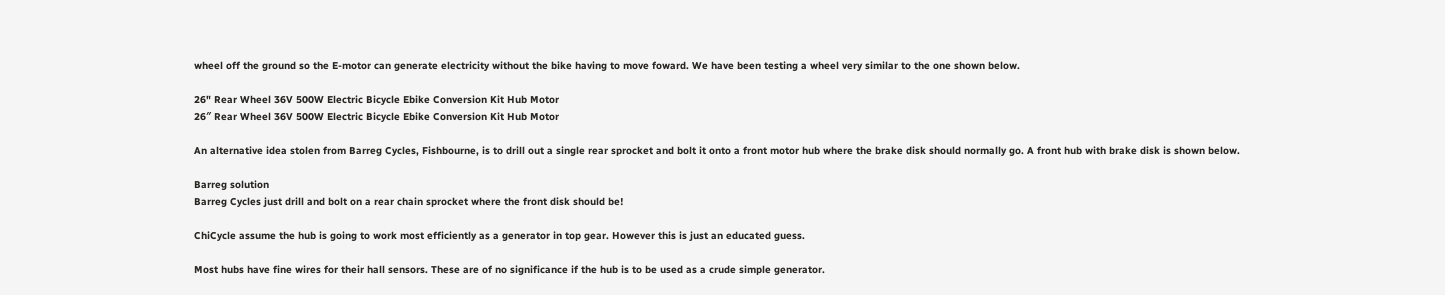wheel off the ground so the E-motor can generate electricity without the bike having to move foward. We have been testing a wheel very similar to the one shown below.

26" Rear Wheel 36V 500W Electric Bicycle Ebike Conversion Kit Hub Motor
26″ Rear Wheel 36V 500W Electric Bicycle Ebike Conversion Kit Hub Motor

An alternative idea stolen from Barreg Cycles, Fishbourne, is to drill out a single rear sprocket and bolt it onto a front motor hub where the brake disk should normally go. A front hub with brake disk is shown below.

Barreg solution
Barreg Cycles just drill and bolt on a rear chain sprocket where the front disk should be!

ChiCycle assume the hub is going to work most efficiently as a generator in top gear. However this is just an educated guess.

Most hubs have fine wires for their hall sensors. These are of no significance if the hub is to be used as a crude simple generator.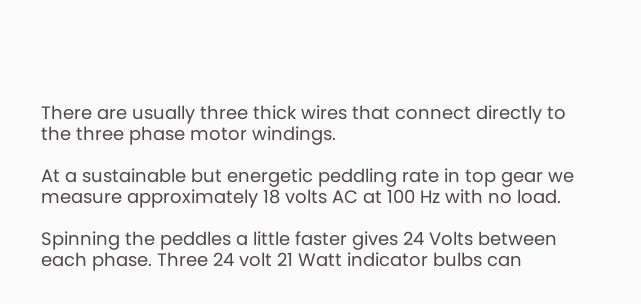There are usually three thick wires that connect directly to the three phase motor windings.

At a sustainable but energetic peddling rate in top gear we measure approximately 18 volts AC at 100 Hz with no load.

Spinning the peddles a little faster gives 24 Volts between each phase. Three 24 volt 21 Watt indicator bulbs can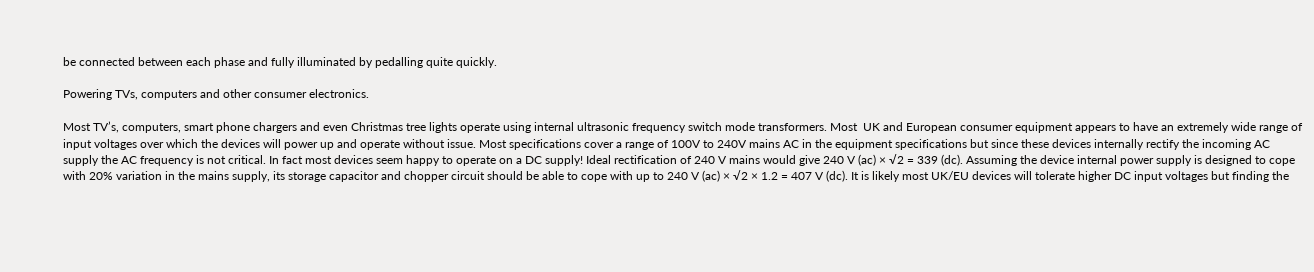be connected between each phase and fully illuminated by pedalling quite quickly.

Powering TVs, computers and other consumer electronics.

Most TV’s, computers, smart phone chargers and even Christmas tree lights operate using internal ultrasonic frequency switch mode transformers. Most  UK and European consumer equipment appears to have an extremely wide range of input voltages over which the devices will power up and operate without issue. Most specifications cover a range of 100V to 240V mains AC in the equipment specifications but since these devices internally rectify the incoming AC supply the AC frequency is not critical. In fact most devices seem happy to operate on a DC supply! Ideal rectification of 240 V mains would give 240 V (ac) × √2 = 339 (dc). Assuming the device internal power supply is designed to cope with 20% variation in the mains supply, its storage capacitor and chopper circuit should be able to cope with up to 240 V (ac) × √2 × 1.2 = 407 V (dc). It is likely most UK/EU devices will tolerate higher DC input voltages but finding the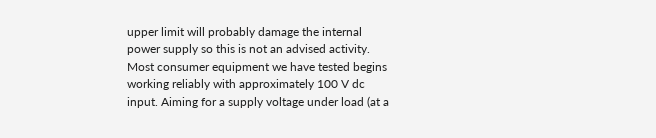upper limit will probably damage the internal power supply so this is not an advised activity. Most consumer equipment we have tested begins working reliably with approximately 100 V dc input. Aiming for a supply voltage under load (at a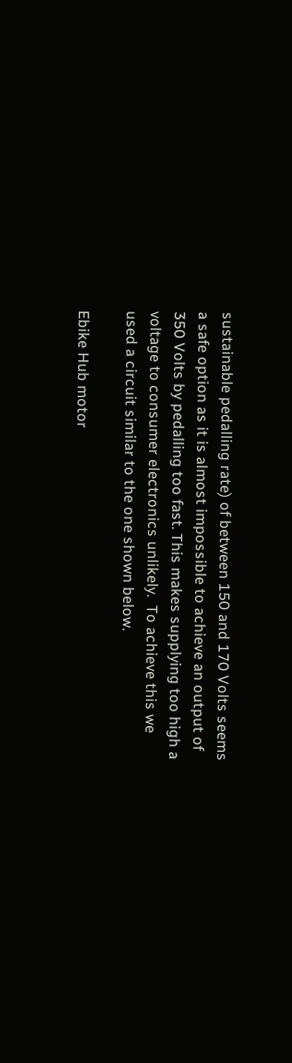sustainable pedalling rate) of between 150 and 170 Volts seems a safe option as it is almost impossible to achieve an output of 350 Volts by pedalling too fast. This makes supplying too high a voltage to consumer electronics unlikely.  To achieve this we used a circuit similar to the one shown below.

Ebike Hub motor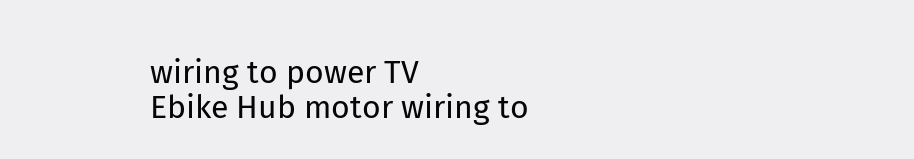wiring to power TV
Ebike Hub motor wiring to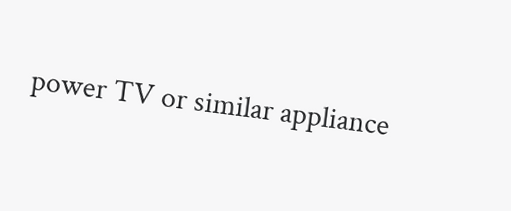power TV or similar appliance